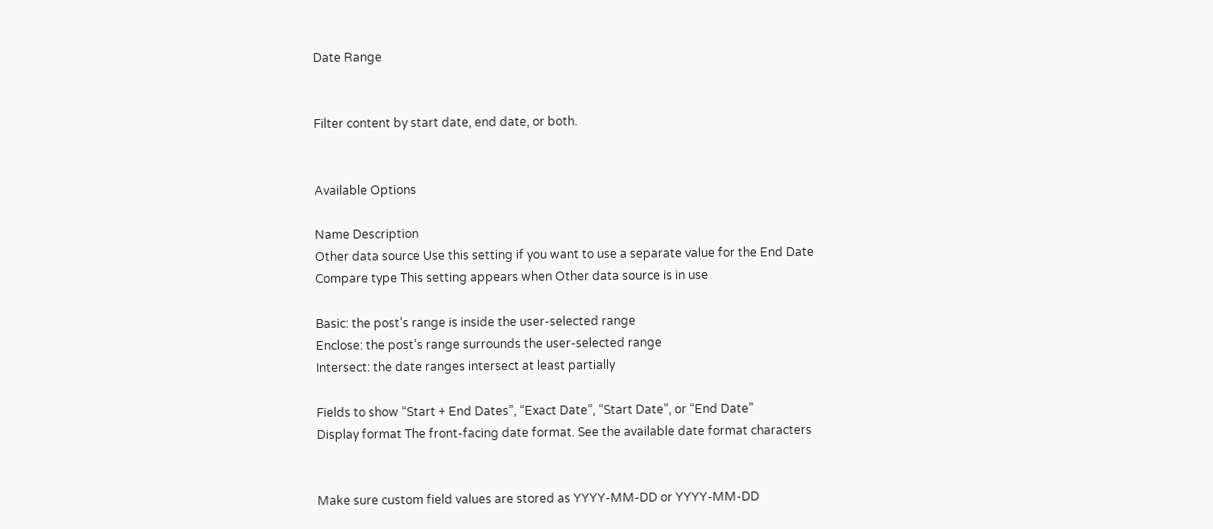Date Range


Filter content by start date, end date, or both.


Available Options

Name Description
Other data source Use this setting if you want to use a separate value for the End Date
Compare type This setting appears when Other data source is in use

Basic: the post’s range is inside the user-selected range
Enclose: the post’s range surrounds the user-selected range
Intersect: the date ranges intersect at least partially

Fields to show “Start + End Dates”, “Exact Date”, “Start Date”, or “End Date”
Display format The front-facing date format. See the available date format characters


Make sure custom field values are stored as YYYY-MM-DD or YYYY-MM-DD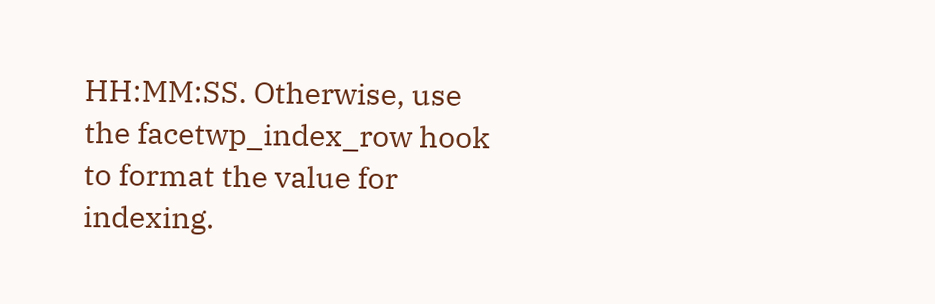HH:MM:SS. Otherwise, use the facetwp_index_row hook to format the value for indexing.